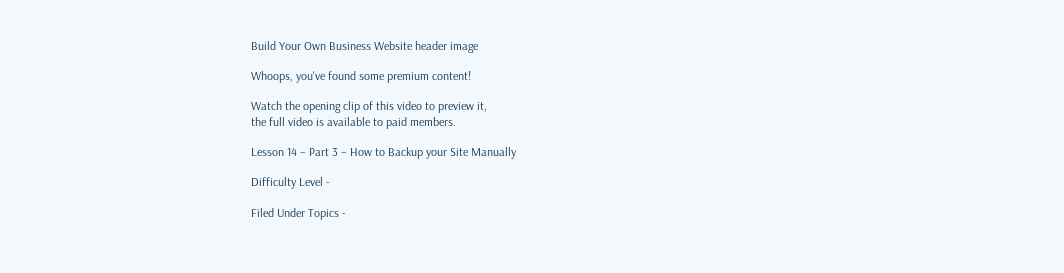Build Your Own Business Website header image

Whoops, you've found some premium content!

Watch the opening clip of this video to preview it,
the full video is available to paid members.

Lesson 14 – Part 3 – How to Backup your Site Manually

Difficulty Level -

Filed Under Topics -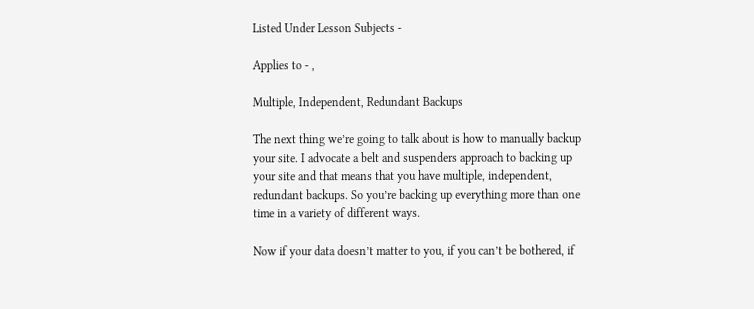Listed Under Lesson Subjects -

Applies to - ,

Multiple, Independent, Redundant Backups

The next thing we’re going to talk about is how to manually backup your site. I advocate a belt and suspenders approach to backing up your site and that means that you have multiple, independent, redundant backups. So you’re backing up everything more than one time in a variety of different ways.

Now if your data doesn’t matter to you, if you can’t be bothered, if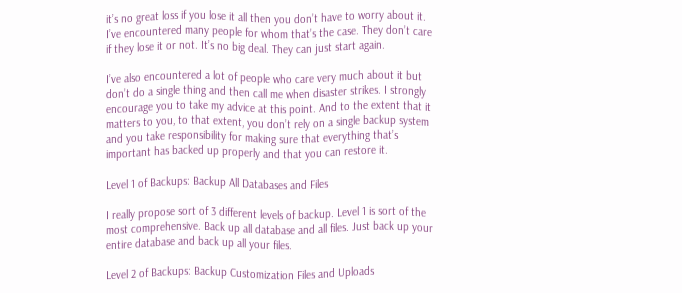it’s no great loss if you lose it all then you don’t have to worry about it. I’ve encountered many people for whom that’s the case. They don’t care if they lose it or not. It’s no big deal. They can just start again.

I’ve also encountered a lot of people who care very much about it but don’t do a single thing and then call me when disaster strikes. I strongly encourage you to take my advice at this point. And to the extent that it matters to you, to that extent, you don’t rely on a single backup system and you take responsibility for making sure that everything that’s important has backed up properly and that you can restore it.

Level 1 of Backups: Backup All Databases and Files

I really propose sort of 3 different levels of backup. Level 1 is sort of the most comprehensive. Back up all database and all files. Just back up your entire database and back up all your files.

Level 2 of Backups: Backup Customization Files and Uploads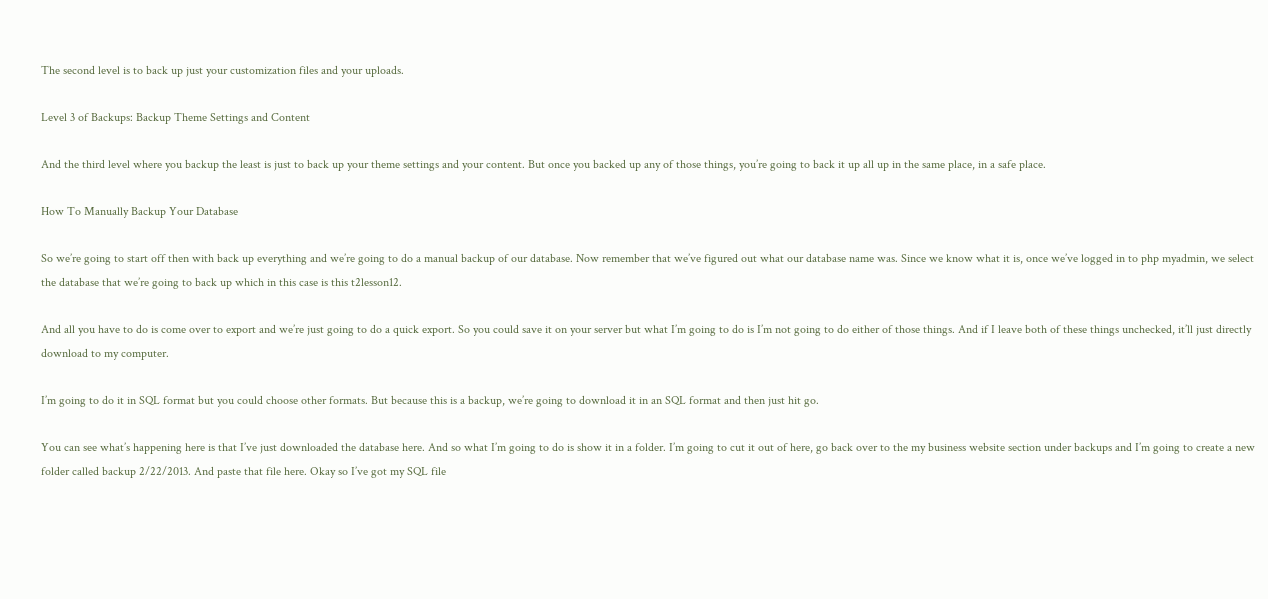The second level is to back up just your customization files and your uploads.

Level 3 of Backups: Backup Theme Settings and Content

And the third level where you backup the least is just to back up your theme settings and your content. But once you backed up any of those things, you’re going to back it up all up in the same place, in a safe place.

How To Manually Backup Your Database

So we’re going to start off then with back up everything and we’re going to do a manual backup of our database. Now remember that we’ve figured out what our database name was. Since we know what it is, once we’ve logged in to php myadmin, we select the database that we’re going to back up which in this case is this t2lesson12.

And all you have to do is come over to export and we’re just going to do a quick export. So you could save it on your server but what I’m going to do is I’m not going to do either of those things. And if I leave both of these things unchecked, it’ll just directly download to my computer.

I’m going to do it in SQL format but you could choose other formats. But because this is a backup, we’re going to download it in an SQL format and then just hit go.

You can see what’s happening here is that I’ve just downloaded the database here. And so what I’m going to do is show it in a folder. I’m going to cut it out of here, go back over to the my business website section under backups and I’m going to create a new folder called backup 2/22/2013. And paste that file here. Okay so I’ve got my SQL file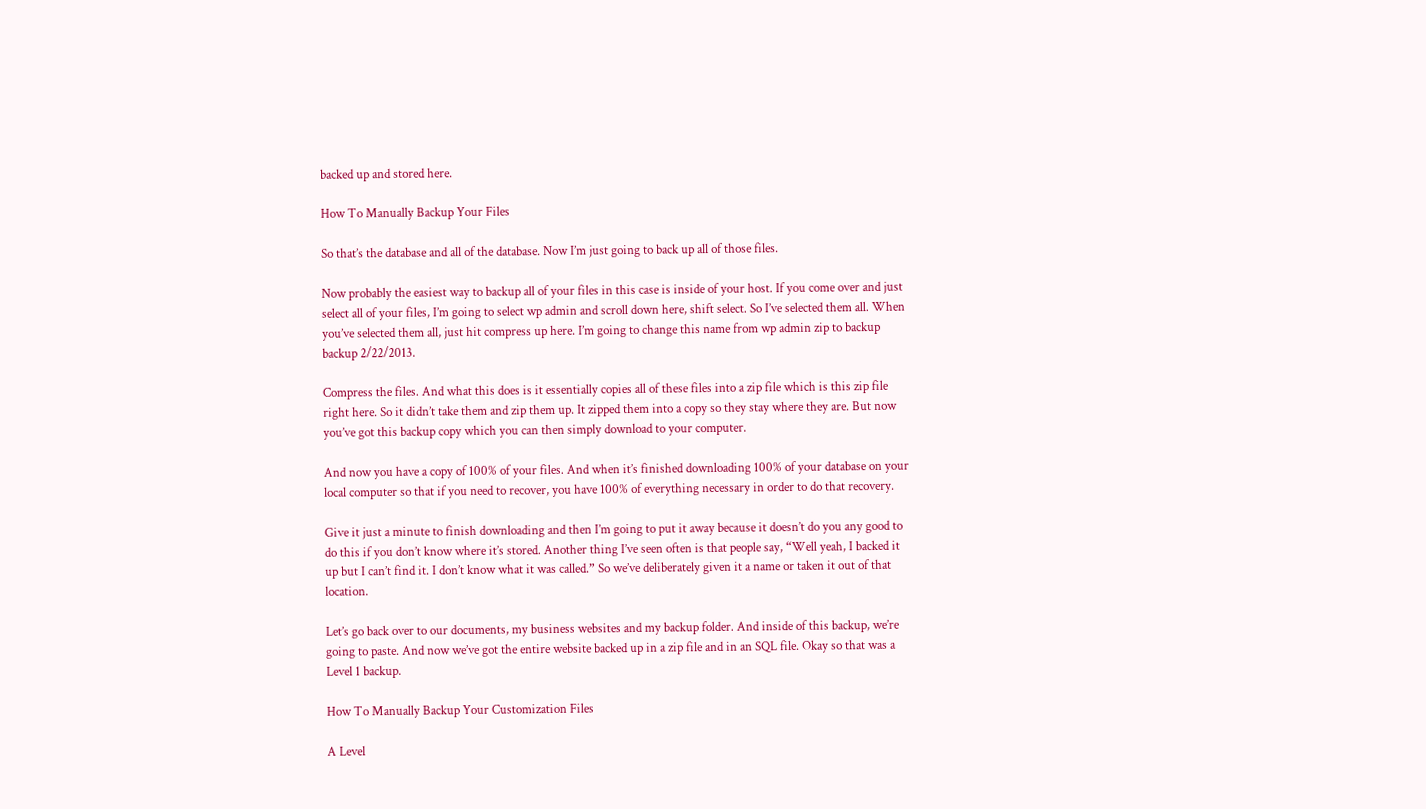backed up and stored here.

How To Manually Backup Your Files

So that’s the database and all of the database. Now I’m just going to back up all of those files.

Now probably the easiest way to backup all of your files in this case is inside of your host. If you come over and just select all of your files, I’m going to select wp admin and scroll down here, shift select. So I’ve selected them all. When you’ve selected them all, just hit compress up here. I’m going to change this name from wp admin zip to backup backup 2/22/2013.

Compress the files. And what this does is it essentially copies all of these files into a zip file which is this zip file right here. So it didn’t take them and zip them up. It zipped them into a copy so they stay where they are. But now you’ve got this backup copy which you can then simply download to your computer.

And now you have a copy of 100% of your files. And when it’s finished downloading 100% of your database on your local computer so that if you need to recover, you have 100% of everything necessary in order to do that recovery.

Give it just a minute to finish downloading and then I’m going to put it away because it doesn’t do you any good to do this if you don’t know where it’s stored. Another thing I’ve seen often is that people say, “Well yeah, I backed it up but I can’t find it. I don’t know what it was called.” So we’ve deliberately given it a name or taken it out of that location.

Let’s go back over to our documents, my business websites and my backup folder. And inside of this backup, we’re going to paste. And now we’ve got the entire website backed up in a zip file and in an SQL file. Okay so that was a Level 1 backup.

How To Manually Backup Your Customization Files

A Level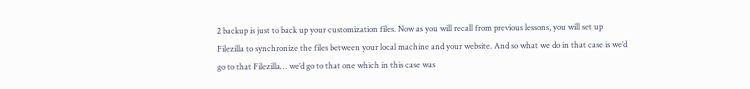2 backup is just to back up your customization files. Now as you will recall from previous lessons, you will set up Filezilla to synchronize the files between your local machine and your website. And so what we do in that case is we’d go to that Filezilla… we’d go to that one which in this case was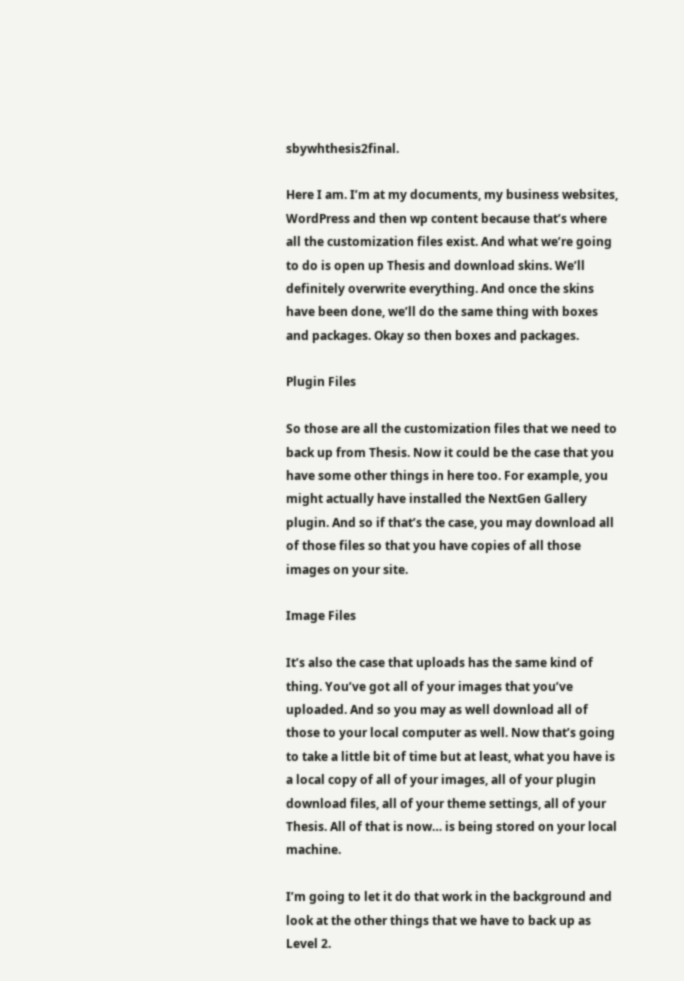sbywhthesis2final.

Here I am. I’m at my documents, my business websites, WordPress and then wp content because that’s where all the customization files exist. And what we’re going to do is open up Thesis and download skins. We’ll definitely overwrite everything. And once the skins have been done, we’ll do the same thing with boxes and packages. Okay so then boxes and packages.

Plugin Files

So those are all the customization files that we need to back up from Thesis. Now it could be the case that you have some other things in here too. For example, you might actually have installed the NextGen Gallery plugin. And so if that’s the case, you may download all of those files so that you have copies of all those images on your site.

Image Files

It’s also the case that uploads has the same kind of thing. You’ve got all of your images that you’ve uploaded. And so you may as well download all of those to your local computer as well. Now that’s going to take a little bit of time but at least, what you have is a local copy of all of your images, all of your plugin download files, all of your theme settings, all of your Thesis. All of that is now… is being stored on your local machine.

I’m going to let it do that work in the background and look at the other things that we have to back up as Level 2.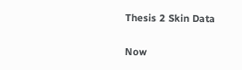Thesis 2 Skin Data

Now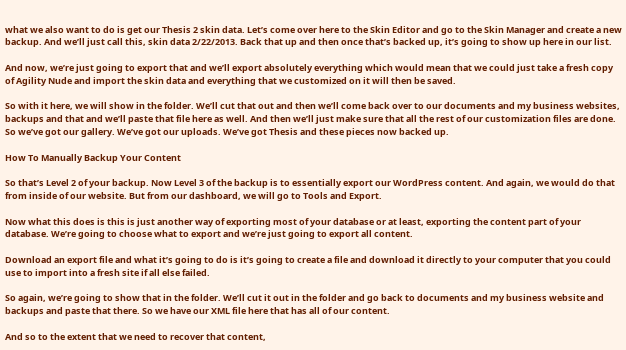what we also want to do is get our Thesis 2 skin data. Let’s come over here to the Skin Editor and go to the Skin Manager and create a new backup. And we’ll just call this, skin data 2/22/2013. Back that up and then once that’s backed up, it’s going to show up here in our list.

And now, we’re just going to export that and we’ll export absolutely everything which would mean that we could just take a fresh copy of Agility Nude and import the skin data and everything that we customized on it will then be saved.

So with it here, we will show in the folder. We’ll cut that out and then we’ll come back over to our documents and my business websites, backups and that and we’ll paste that file here as well. And then we’ll just make sure that all the rest of our customization files are done. So we’ve got our gallery. We’ve got our uploads. We’ve got Thesis and these pieces now backed up.

How To Manually Backup Your Content

So that’s Level 2 of your backup. Now Level 3 of the backup is to essentially export our WordPress content. And again, we would do that from inside of our website. But from our dashboard, we will go to Tools and Export.

Now what this does is this is just another way of exporting most of your database or at least, exporting the content part of your database. We’re going to choose what to export and we’re just going to export all content.

Download an export file and what it’s going to do is it’s going to create a file and download it directly to your computer that you could use to import into a fresh site if all else failed.

So again, we’re going to show that in the folder. We’ll cut it out in the folder and go back to documents and my business website and backups and paste that there. So we have our XML file here that has all of our content.

And so to the extent that we need to recover that content,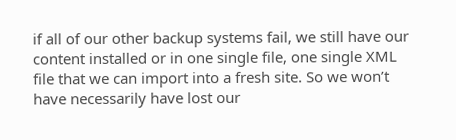if all of our other backup systems fail, we still have our content installed or in one single file, one single XML file that we can import into a fresh site. So we won’t have necessarily have lost our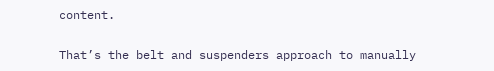content.

That’s the belt and suspenders approach to manually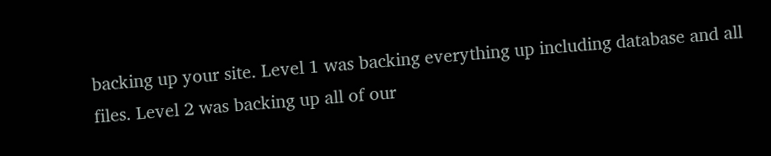backing up your site. Level 1 was backing everything up including database and all files. Level 2 was backing up all of our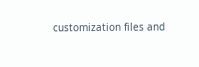customization files and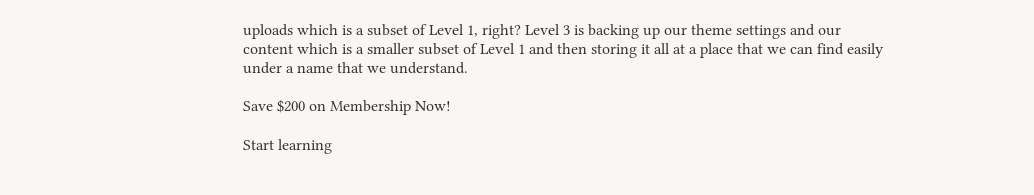uploads which is a subset of Level 1, right? Level 3 is backing up our theme settings and our content which is a smaller subset of Level 1 and then storing it all at a place that we can find easily under a name that we understand.

Save $200 on Membership Now!

Start learning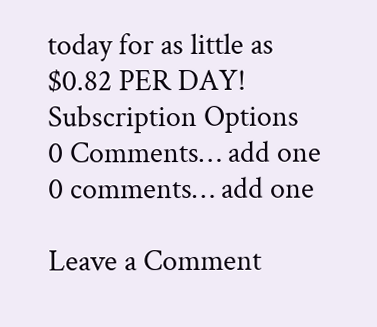today for as little as
$0.82 PER DAY!
Subscription Options
0 Comments… add one
0 comments… add one

Leave a Comment